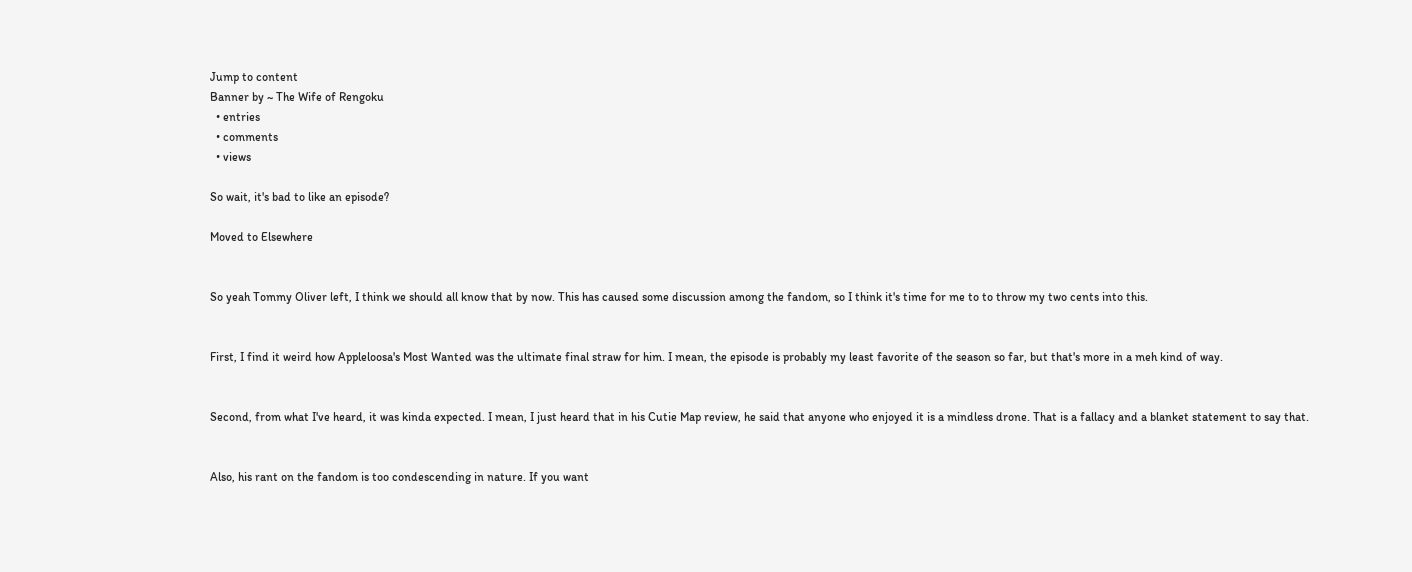Jump to content
Banner by ~ The Wife of Rengoku
  • entries
  • comments
  • views

So wait, it's bad to like an episode?

Moved to Elsewhere


So yeah Tommy Oliver left, I think we should all know that by now. This has caused some discussion among the fandom, so I think it's time for me to to throw my two cents into this.


First, I find it weird how Appleloosa's Most Wanted was the ultimate final straw for him. I mean, the episode is probably my least favorite of the season so far, but that's more in a meh kind of way.


Second, from what I've heard, it was kinda expected. I mean, I just heard that in his Cutie Map review, he said that anyone who enjoyed it is a mindless drone. That is a fallacy and a blanket statement to say that.


Also, his rant on the fandom is too condescending in nature. If you want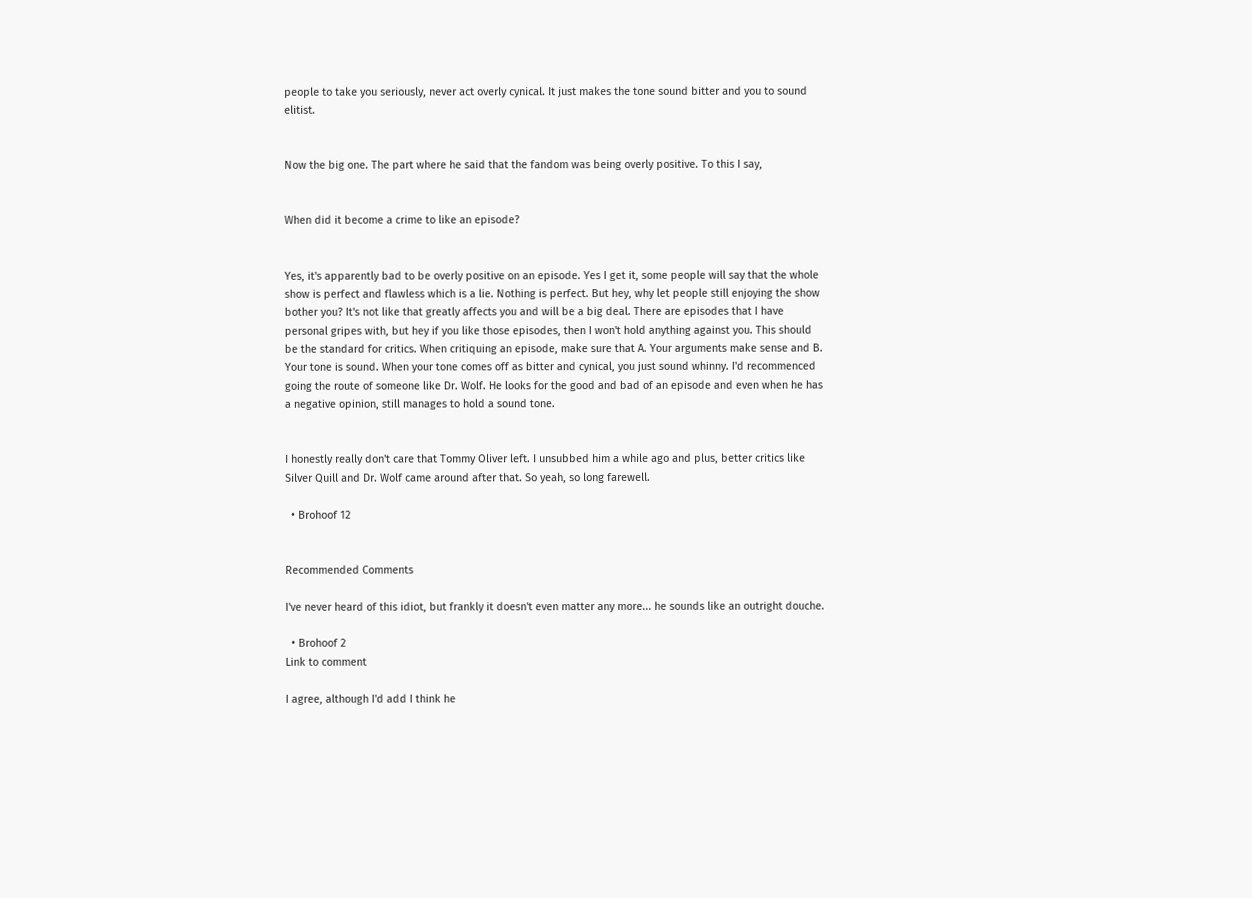people to take you seriously, never act overly cynical. It just makes the tone sound bitter and you to sound elitist.


Now the big one. The part where he said that the fandom was being overly positive. To this I say,


When did it become a crime to like an episode?


Yes, it's apparently bad to be overly positive on an episode. Yes I get it, some people will say that the whole show is perfect and flawless which is a lie. Nothing is perfect. But hey, why let people still enjoying the show bother you? It's not like that greatly affects you and will be a big deal. There are episodes that I have personal gripes with, but hey if you like those episodes, then I won't hold anything against you. This should be the standard for critics. When critiquing an episode, make sure that A. Your arguments make sense and B. Your tone is sound. When your tone comes off as bitter and cynical, you just sound whinny. I'd recommenced going the route of someone like Dr. Wolf. He looks for the good and bad of an episode and even when he has a negative opinion, still manages to hold a sound tone.


I honestly really don't care that Tommy Oliver left. I unsubbed him a while ago and plus, better critics like Silver Quill and Dr. Wolf came around after that. So yeah, so long farewell.

  • Brohoof 12


Recommended Comments

I've never heard of this idiot, but frankly it doesn't even matter any more... he sounds like an outright douche.

  • Brohoof 2
Link to comment

I agree, although I'd add I think he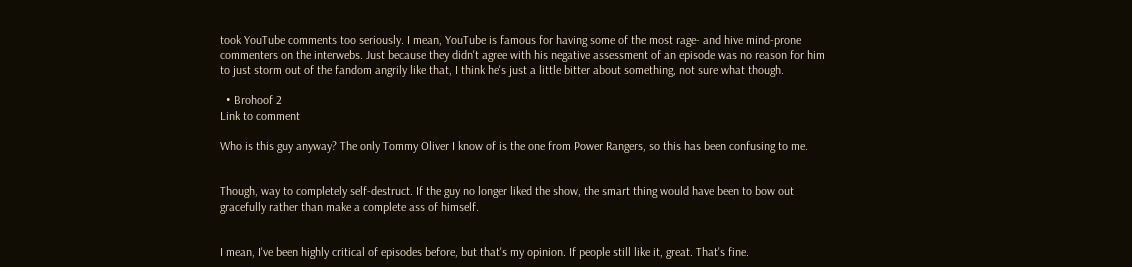took YouTube comments too seriously. I mean, YouTube is famous for having some of the most rage- and hive mind-prone commenters on the interwebs. Just because they didn't agree with his negative assessment of an episode was no reason for him to just storm out of the fandom angrily like that, I think he's just a little bitter about something, not sure what though.

  • Brohoof 2
Link to comment

Who is this guy anyway? The only Tommy Oliver I know of is the one from Power Rangers, so this has been confusing to me.


Though, way to completely self-destruct. If the guy no longer liked the show, the smart thing would have been to bow out gracefully rather than make a complete ass of himself.


I mean, I've been highly critical of episodes before, but that's my opinion. If people still like it, great. That's fine.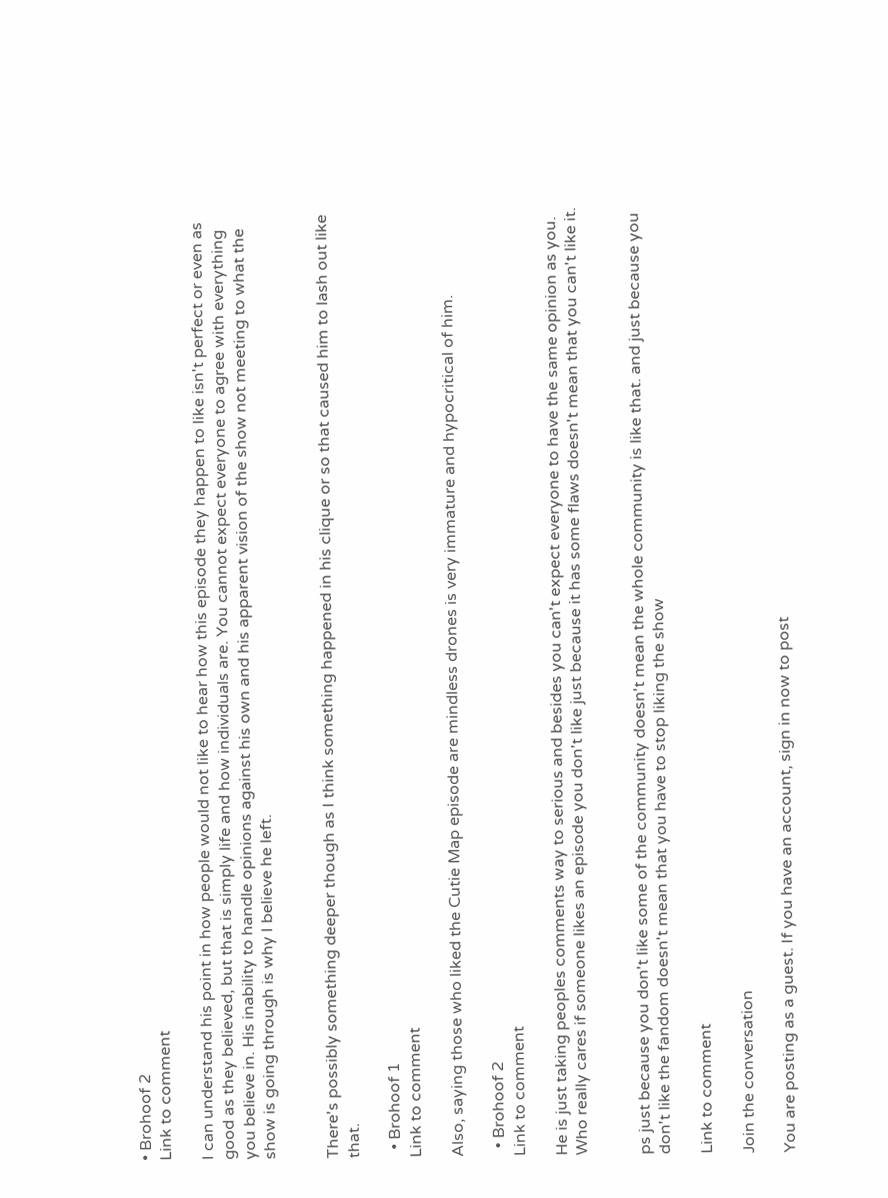• Brohoof 2
Link to comment

I can understand his point in how people would not like to hear how this episode they happen to like isn't perfect or even as good as they believed, but that is simply life and how individuals are. You cannot expect everyone to agree with everything you believe in. His inability to handle opinions against his own and his apparent vision of the show not meeting to what the show is going through is why I believe he left.


There's possibly something deeper though as I think something happened in his clique or so that caused him to lash out like that.

  • Brohoof 1
Link to comment

Also, saying those who liked the Cutie Map episode are mindless drones is very immature and hypocritical of him.

  • Brohoof 2
Link to comment

He is just taking peoples comments way to serious and besides you can't expect everyone to have the same opinion as you. Who really cares if someone likes an episode you don't like just because it has some flaws doesn't mean that you can't like it.


ps just because you don't like some of the community doesn't mean the whole community is like that. and just because you don't like the fandom doesn't mean that you have to stop liking the show

Link to comment

Join the conversation

You are posting as a guest. If you have an account, sign in now to post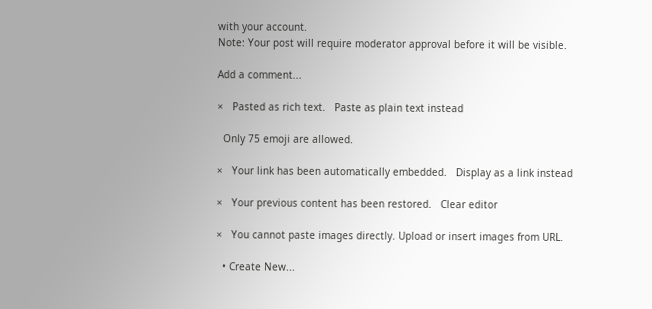with your account.
Note: Your post will require moderator approval before it will be visible.

Add a comment...

×   Pasted as rich text.   Paste as plain text instead

  Only 75 emoji are allowed.

×   Your link has been automatically embedded.   Display as a link instead

×   Your previous content has been restored.   Clear editor

×   You cannot paste images directly. Upload or insert images from URL.

  • Create New...